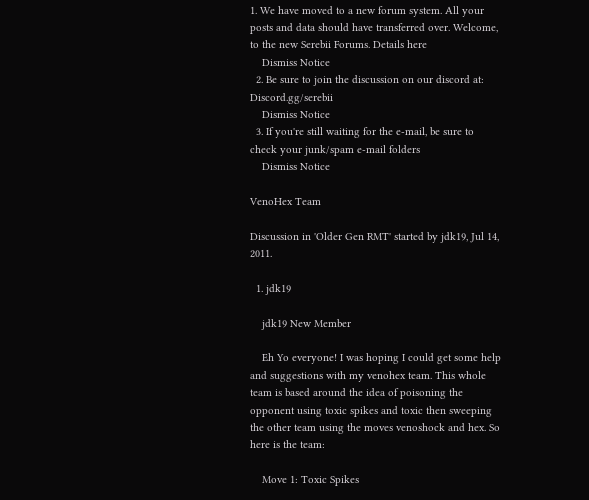1. We have moved to a new forum system. All your posts and data should have transferred over. Welcome, to the new Serebii Forums. Details here
    Dismiss Notice
  2. Be sure to join the discussion on our discord at: Discord.gg/serebii
    Dismiss Notice
  3. If you're still waiting for the e-mail, be sure to check your junk/spam e-mail folders
    Dismiss Notice

VenoHex Team

Discussion in 'Older Gen RMT' started by jdk19, Jul 14, 2011.

  1. jdk19

    jdk19 New Member

    Eh Yo everyone! I was hoping I could get some help and suggestions with my venohex team. This whole team is based around the idea of poisoning the opponent using toxic spikes and toxic then sweeping the other team using the moves venoshock and hex. So here is the team:

    Move 1: Toxic Spikes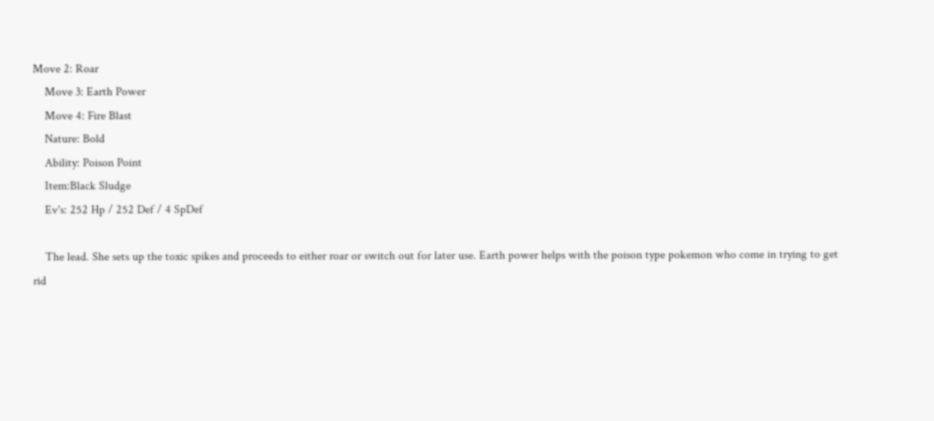Move 2: Roar
    Move 3: Earth Power
    Move 4: Fire Blast
    Nature: Bold
    Ability: Poison Point
    Item:Black Sludge
    Ev's: 252 Hp / 252 Def / 4 SpDef

    The lead. She sets up the toxic spikes and proceeds to either roar or switch out for later use. Earth power helps with the poison type pokemon who come in trying to get rid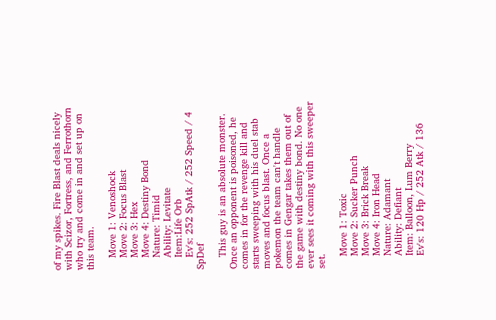of my spikes. Fire Blast deals nicely with Scizor, Fortress, and Ferrothorn who try and come in and set up on this team.

    Move 1: Venoshock
    Move 2: Focus Blast
    Move 3: Hex
    Move 4: Destiny Bond
    Nature: Timid
    Ability: Levitate
    Item:Life Orb
    Ev's: 252 SpAtk / 252 Speed / 4 SpDef

    This guy is an absolute monster. Once an opponent is poisoned, he comes in for the revenge kill and starts sweeping with his duel stab moves and focus blast. Once a pokemon the team can't handle comes in Gengar takes them out of the game with destiny bond. No one ever sees it coming with this sweeper set.

    Move 1: Toxic
    Move 2: Sucker Punch
    Move 3: Brick Break
    Move 4: Iron Head
    Nature: Adamant
    Ability: Defiant
    Item: Balloon, Lum Berry
    Ev's: 120 Hp / 252 Atk / 136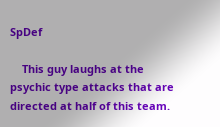SpDef

    This guy laughs at the psychic type attacks that are directed at half of this team.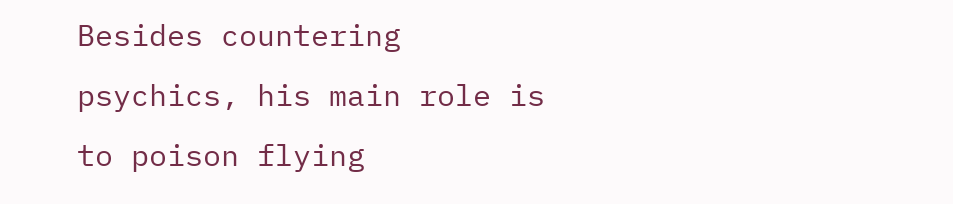Besides countering psychics, his main role is to poison flying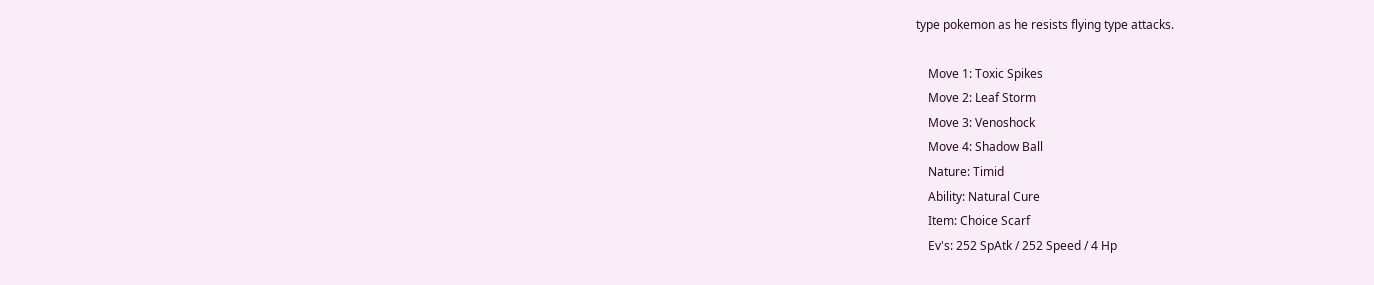type pokemon as he resists flying type attacks.

    Move 1: Toxic Spikes
    Move 2: Leaf Storm
    Move 3: Venoshock
    Move 4: Shadow Ball
    Nature: Timid
    Ability: Natural Cure
    Item: Choice Scarf
    Ev's: 252 SpAtk / 252 Speed / 4 Hp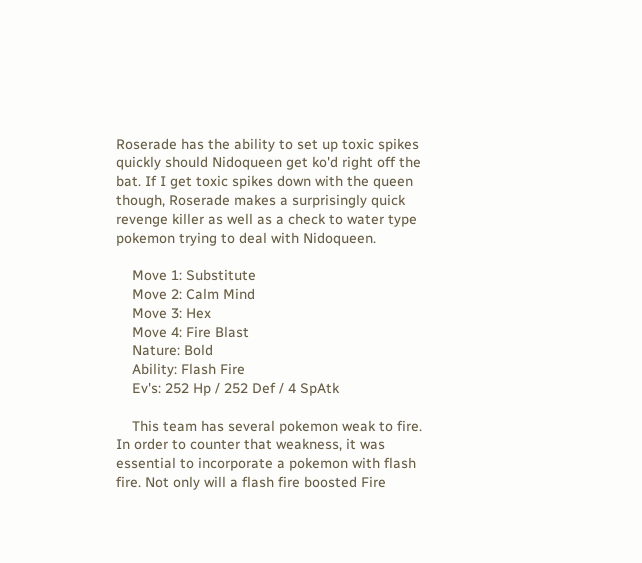Roserade has the ability to set up toxic spikes quickly should Nidoqueen get ko'd right off the bat. If I get toxic spikes down with the queen though, Roserade makes a surprisingly quick revenge killer as well as a check to water type pokemon trying to deal with Nidoqueen.

    Move 1: Substitute
    Move 2: Calm Mind
    Move 3: Hex
    Move 4: Fire Blast
    Nature: Bold
    Ability: Flash Fire
    Ev's: 252 Hp / 252 Def / 4 SpAtk

    This team has several pokemon weak to fire. In order to counter that weakness, it was essential to incorporate a pokemon with flash fire. Not only will a flash fire boosted Fire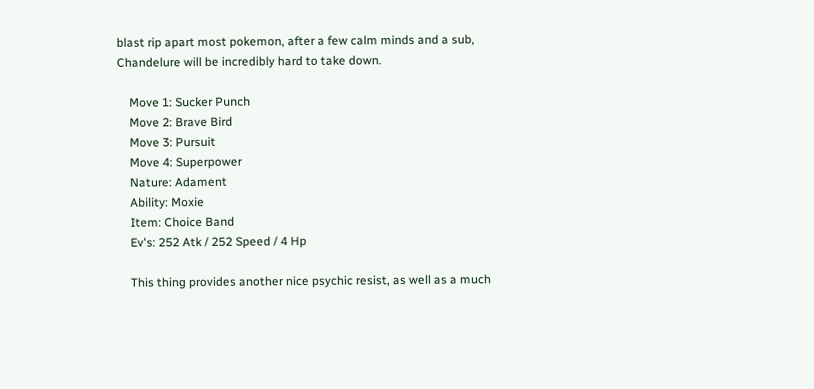blast rip apart most pokemon, after a few calm minds and a sub, Chandelure will be incredibly hard to take down.

    Move 1: Sucker Punch
    Move 2: Brave Bird
    Move 3: Pursuit
    Move 4: Superpower
    Nature: Adament
    Ability: Moxie
    Item: Choice Band
    Ev's: 252 Atk / 252 Speed / 4 Hp

    This thing provides another nice psychic resist, as well as a much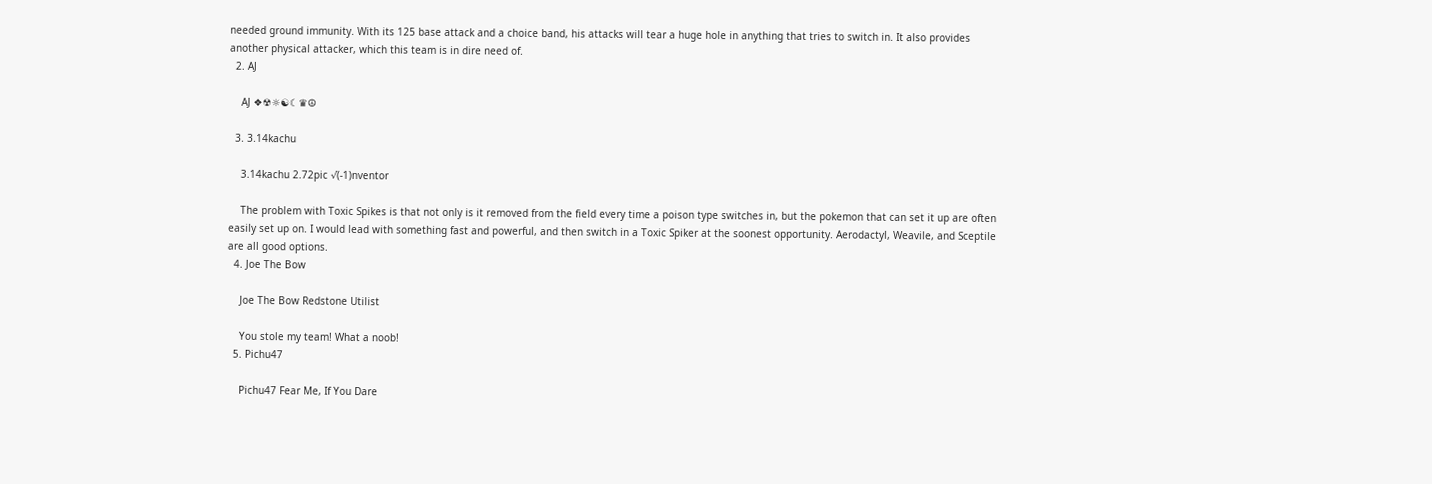needed ground immunity. With its 125 base attack and a choice band, his attacks will tear a huge hole in anything that tries to switch in. It also provides another physical attacker, which this team is in dire need of.
  2. AJ

    AJ ❖☢☼☯☾♛☮

  3. 3.14kachu

    3.14kachu 2.72pic √(-1)nventor

    The problem with Toxic Spikes is that not only is it removed from the field every time a poison type switches in, but the pokemon that can set it up are often easily set up on. I would lead with something fast and powerful, and then switch in a Toxic Spiker at the soonest opportunity. Aerodactyl, Weavile, and Sceptile are all good options.
  4. Joe The Bow

    Joe The Bow Redstone Utilist

    You stole my team! What a noob!
  5. Pichu47

    Pichu47 Fear Me, If You Dare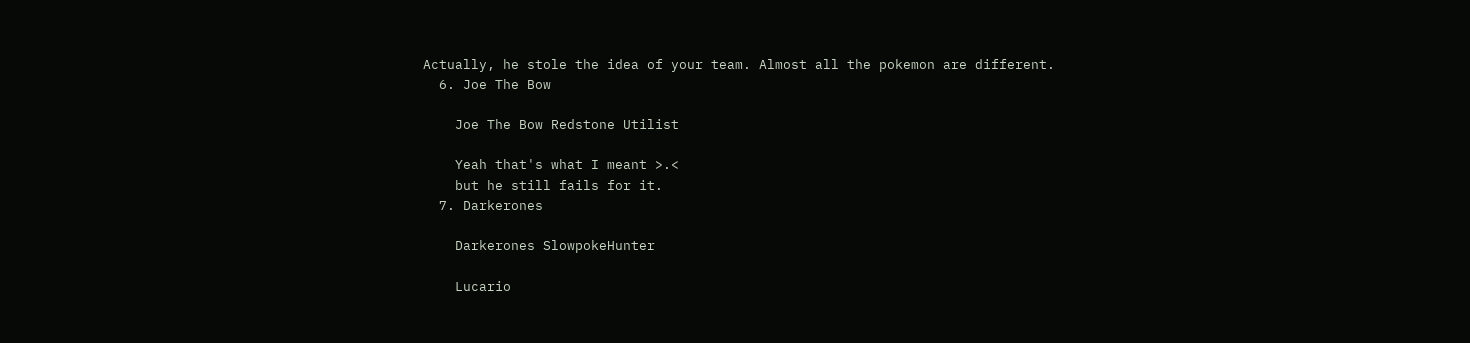Actually, he stole the idea of your team. Almost all the pokemon are different.
  6. Joe The Bow

    Joe The Bow Redstone Utilist

    Yeah that's what I meant >.<
    but he still fails for it.
  7. Darkerones

    Darkerones SlowpokeHunter

    Lucario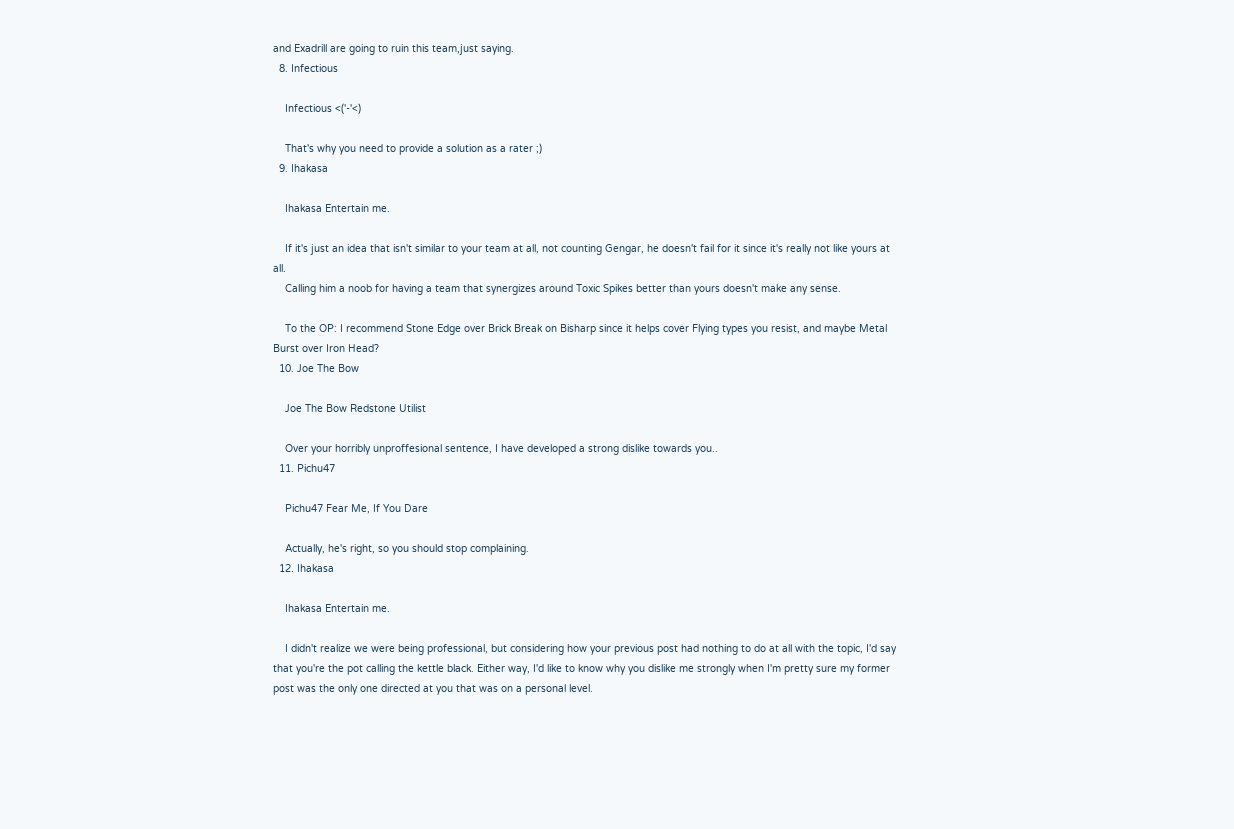and Exadrill are going to ruin this team,just saying.
  8. Infectious

    Infectious <('-'<)

    That's why you need to provide a solution as a rater ;)
  9. Ihakasa

    Ihakasa Entertain me.

    If it's just an idea that isn't similar to your team at all, not counting Gengar, he doesn't fail for it since it's really not like yours at all.
    Calling him a noob for having a team that synergizes around Toxic Spikes better than yours doesn't make any sense.

    To the OP: I recommend Stone Edge over Brick Break on Bisharp since it helps cover Flying types you resist, and maybe Metal Burst over Iron Head?
  10. Joe The Bow

    Joe The Bow Redstone Utilist

    Over your horribly unproffesional sentence, I have developed a strong dislike towards you..
  11. Pichu47

    Pichu47 Fear Me, If You Dare

    Actually, he's right, so you should stop complaining.
  12. Ihakasa

    Ihakasa Entertain me.

    I didn't realize we were being professional, but considering how your previous post had nothing to do at all with the topic, I'd say that you're the pot calling the kettle black. Either way, I'd like to know why you dislike me strongly when I'm pretty sure my former post was the only one directed at you that was on a personal level.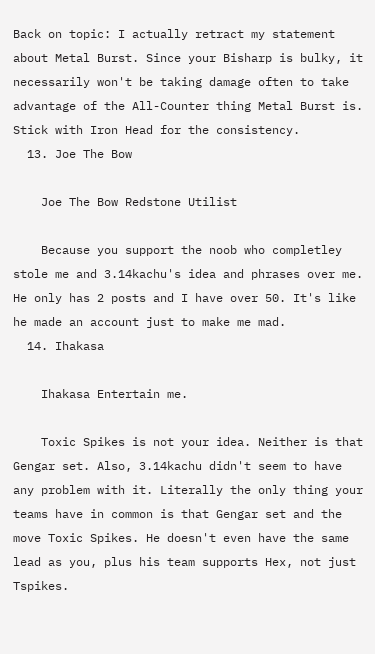Back on topic: I actually retract my statement about Metal Burst. Since your Bisharp is bulky, it necessarily won't be taking damage often to take advantage of the All-Counter thing Metal Burst is. Stick with Iron Head for the consistency.
  13. Joe The Bow

    Joe The Bow Redstone Utilist

    Because you support the noob who completley stole me and 3.14kachu's idea and phrases over me. He only has 2 posts and I have over 50. It's like he made an account just to make me mad.
  14. Ihakasa

    Ihakasa Entertain me.

    Toxic Spikes is not your idea. Neither is that Gengar set. Also, 3.14kachu didn't seem to have any problem with it. Literally the only thing your teams have in common is that Gengar set and the move Toxic Spikes. He doesn't even have the same lead as you, plus his team supports Hex, not just Tspikes.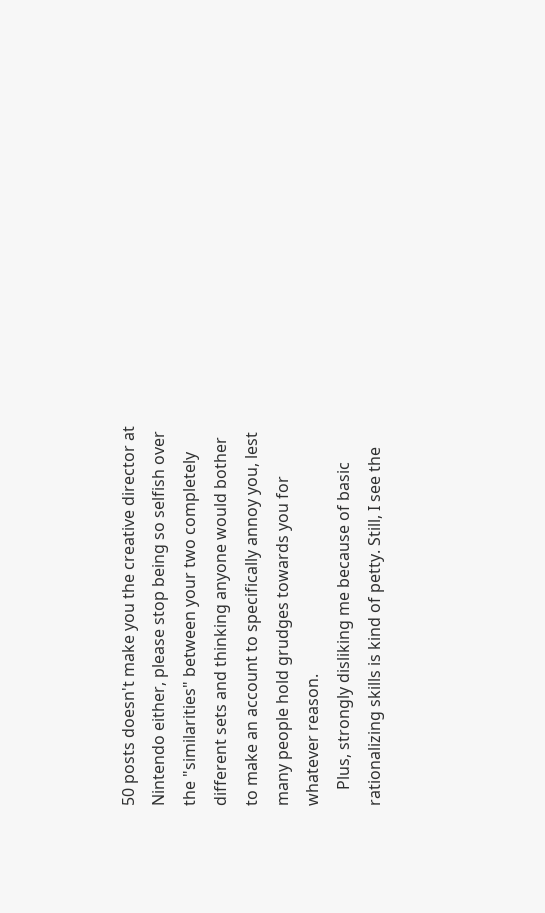50 posts doesn't make you the creative director at Nintendo either, please stop being so selfish over the "similarities" between your two completely different sets and thinking anyone would bother to make an account to specifically annoy you, lest many people hold grudges towards you for whatever reason.
    Plus, strongly disliking me because of basic rationalizing skills is kind of petty. Still, I see the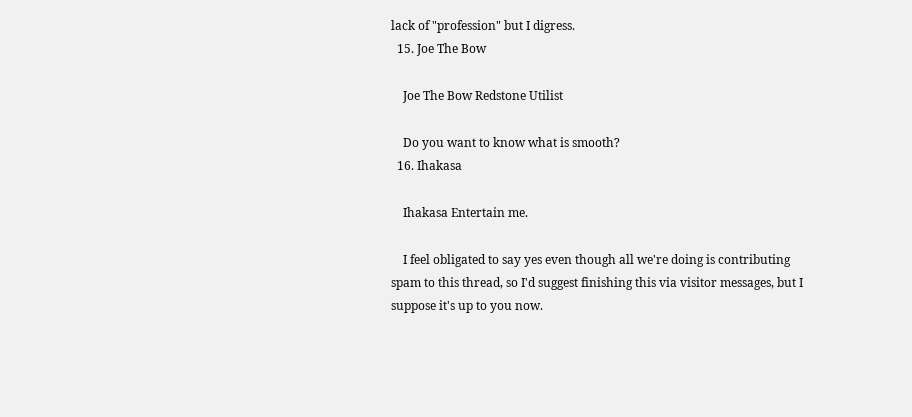lack of "profession" but I digress.
  15. Joe The Bow

    Joe The Bow Redstone Utilist

    Do you want to know what is smooth?
  16. Ihakasa

    Ihakasa Entertain me.

    I feel obligated to say yes even though all we're doing is contributing spam to this thread, so I'd suggest finishing this via visitor messages, but I suppose it's up to you now.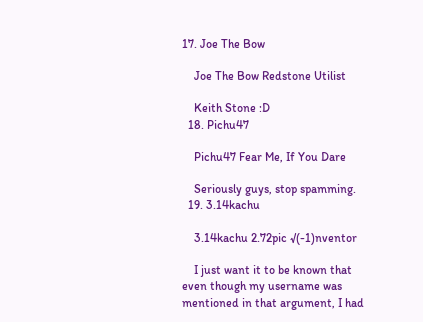17. Joe The Bow

    Joe The Bow Redstone Utilist

    Keith Stone :D
  18. Pichu47

    Pichu47 Fear Me, If You Dare

    Seriously guys, stop spamming.
  19. 3.14kachu

    3.14kachu 2.72pic √(-1)nventor

    I just want it to be known that even though my username was mentioned in that argument, I had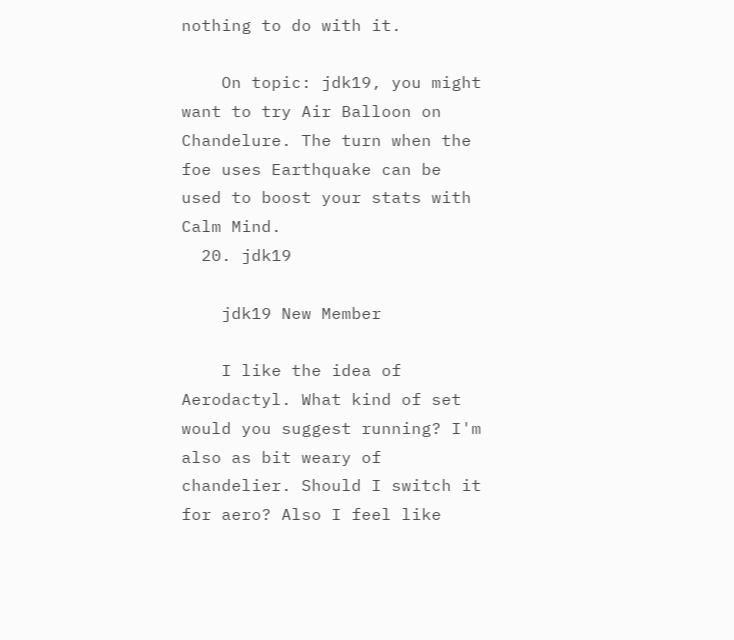nothing to do with it.

    On topic: jdk19, you might want to try Air Balloon on Chandelure. The turn when the foe uses Earthquake can be used to boost your stats with Calm Mind.
  20. jdk19

    jdk19 New Member

    I like the idea of Aerodactyl. What kind of set would you suggest running? I'm also as bit weary of chandelier. Should I switch it for aero? Also I feel like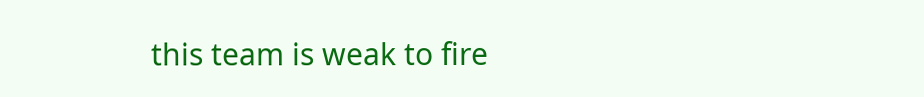this team is weak to fire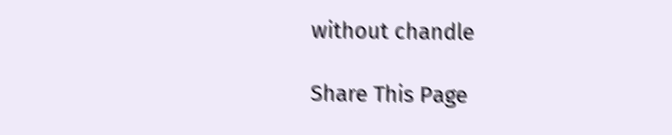without chandle

Share This Page